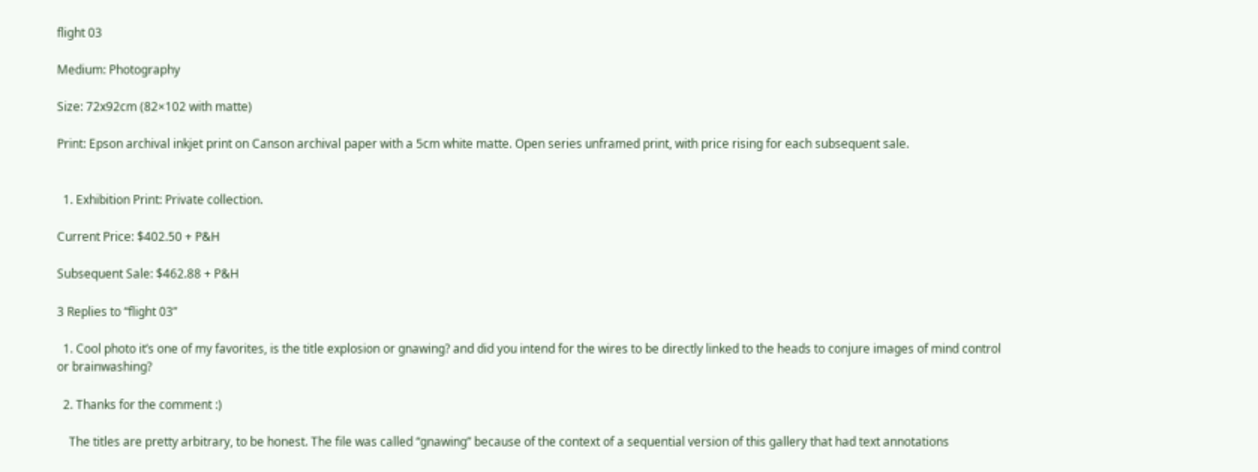flight 03

Medium: Photography

Size: 72x92cm (82×102 with matte)

Print: Epson archival inkjet print on Canson archival paper with a 5cm white matte. Open series unframed print, with price rising for each subsequent sale.


  1. Exhibition Print: Private collection.

Current Price: $402.50 + P&H

Subsequent Sale: $462.88 + P&H

3 Replies to “flight 03”

  1. Cool photo it’s one of my favorites, is the title explosion or gnawing? and did you intend for the wires to be directly linked to the heads to conjure images of mind control or brainwashing?

  2. Thanks for the comment :)

    The titles are pretty arbitrary, to be honest. The file was called “gnawing” because of the context of a sequential version of this gallery that had text annotations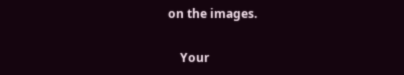on the images.

    Your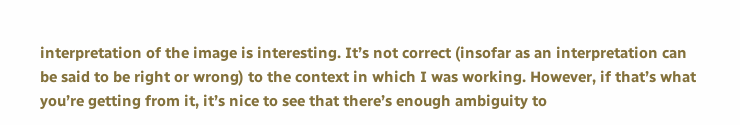interpretation of the image is interesting. It’s not correct (insofar as an interpretation can be said to be right or wrong) to the context in which I was working. However, if that’s what you’re getting from it, it’s nice to see that there’s enough ambiguity to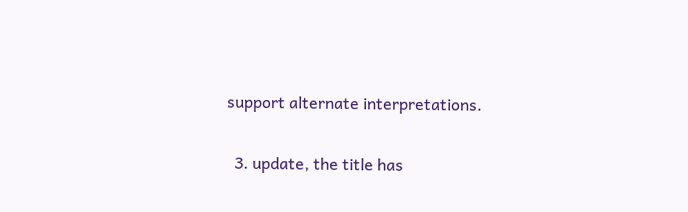support alternate interpretations.

  3. update, the title has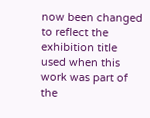now been changed to reflect the exhibition title used when this work was part of the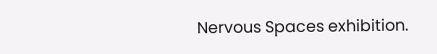Nervous Spaces exhibition.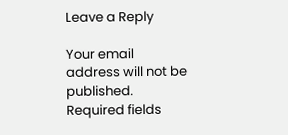Leave a Reply

Your email address will not be published. Required fields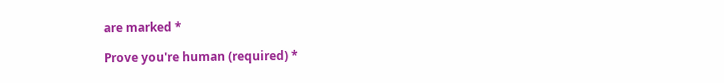are marked *

Prove you're human (required) *